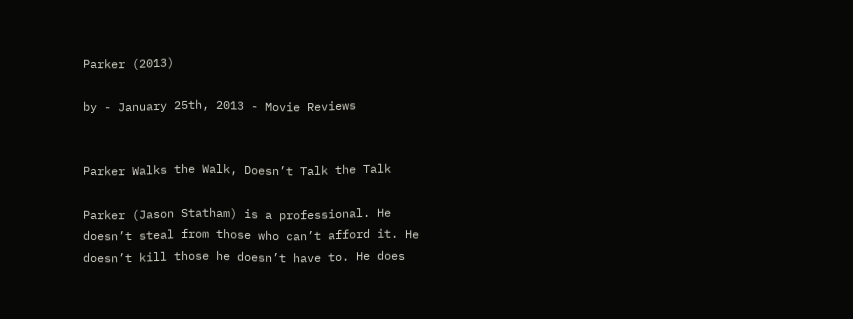Parker (2013)

by - January 25th, 2013 - Movie Reviews


Parker Walks the Walk, Doesn’t Talk the Talk

Parker (Jason Statham) is a professional. He doesn’t steal from those who can’t afford it. He doesn’t kill those he doesn’t have to. He does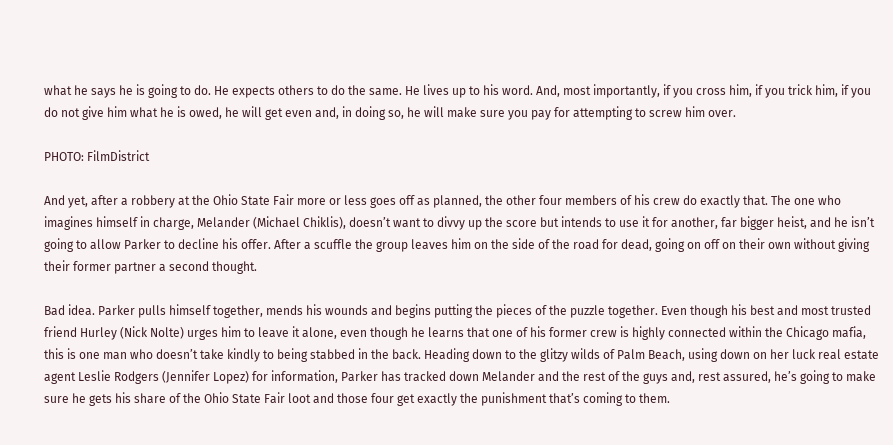what he says he is going to do. He expects others to do the same. He lives up to his word. And, most importantly, if you cross him, if you trick him, if you do not give him what he is owed, he will get even and, in doing so, he will make sure you pay for attempting to screw him over.

PHOTO: FilmDistrict

And yet, after a robbery at the Ohio State Fair more or less goes off as planned, the other four members of his crew do exactly that. The one who imagines himself in charge, Melander (Michael Chiklis), doesn’t want to divvy up the score but intends to use it for another, far bigger heist, and he isn’t going to allow Parker to decline his offer. After a scuffle the group leaves him on the side of the road for dead, going on off on their own without giving their former partner a second thought.

Bad idea. Parker pulls himself together, mends his wounds and begins putting the pieces of the puzzle together. Even though his best and most trusted friend Hurley (Nick Nolte) urges him to leave it alone, even though he learns that one of his former crew is highly connected within the Chicago mafia, this is one man who doesn’t take kindly to being stabbed in the back. Heading down to the glitzy wilds of Palm Beach, using down on her luck real estate agent Leslie Rodgers (Jennifer Lopez) for information, Parker has tracked down Melander and the rest of the guys and, rest assured, he’s going to make sure he gets his share of the Ohio State Fair loot and those four get exactly the punishment that’s coming to them.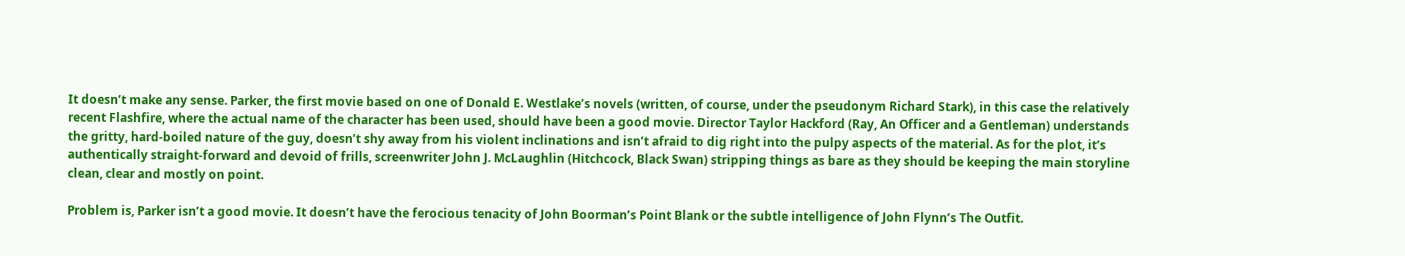It doesn’t make any sense. Parker, the first movie based on one of Donald E. Westlake’s novels (written, of course, under the pseudonym Richard Stark), in this case the relatively recent Flashfire, where the actual name of the character has been used, should have been a good movie. Director Taylor Hackford (Ray, An Officer and a Gentleman) understands the gritty, hard-boiled nature of the guy, doesn’t shy away from his violent inclinations and isn’t afraid to dig right into the pulpy aspects of the material. As for the plot, it’s authentically straight-forward and devoid of frills, screenwriter John J. McLaughlin (Hitchcock, Black Swan) stripping things as bare as they should be keeping the main storyline clean, clear and mostly on point.

Problem is, Parker isn’t a good movie. It doesn’t have the ferocious tenacity of John Boorman’s Point Blank or the subtle intelligence of John Flynn’s The Outfit.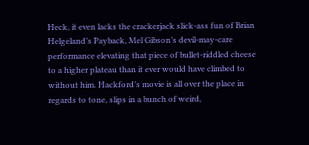Heck, it even lacks the crackerjack slick-ass fun of Brian Helgeland’s Payback, Mel Gibson’s devil-may-care performance elevating that piece of bullet-riddled cheese to a higher plateau than it ever would have climbed to without him. Hackford’s movie is all over the place in regards to tone, slips in a bunch of weird,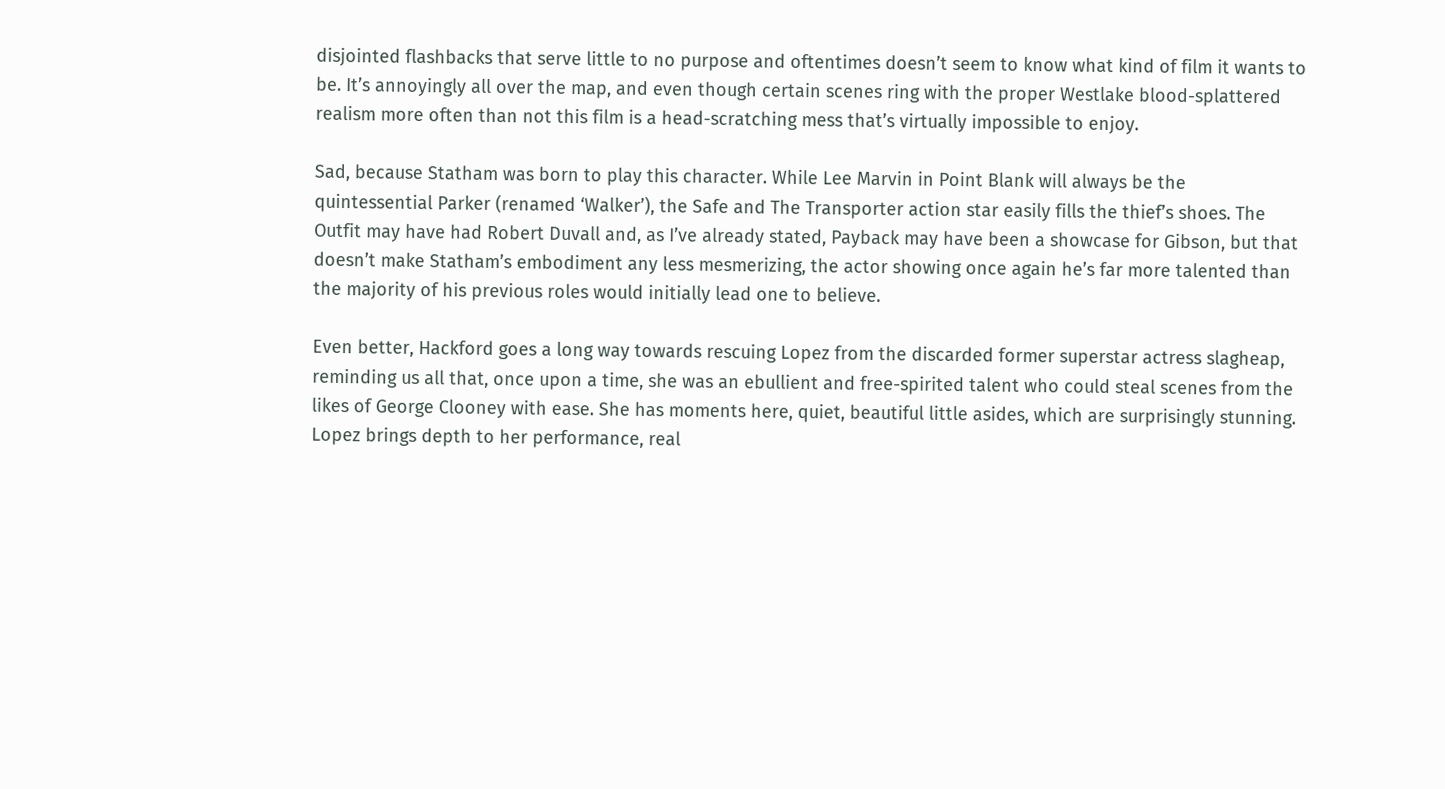disjointed flashbacks that serve little to no purpose and oftentimes doesn’t seem to know what kind of film it wants to be. It’s annoyingly all over the map, and even though certain scenes ring with the proper Westlake blood-splattered realism more often than not this film is a head-scratching mess that’s virtually impossible to enjoy.

Sad, because Statham was born to play this character. While Lee Marvin in Point Blank will always be the quintessential Parker (renamed ‘Walker’), the Safe and The Transporter action star easily fills the thief’s shoes. The Outfit may have had Robert Duvall and, as I’ve already stated, Payback may have been a showcase for Gibson, but that doesn’t make Statham’s embodiment any less mesmerizing, the actor showing once again he’s far more talented than the majority of his previous roles would initially lead one to believe.

Even better, Hackford goes a long way towards rescuing Lopez from the discarded former superstar actress slagheap, reminding us all that, once upon a time, she was an ebullient and free-spirited talent who could steal scenes from the likes of George Clooney with ease. She has moments here, quiet, beautiful little asides, which are surprisingly stunning. Lopez brings depth to her performance, real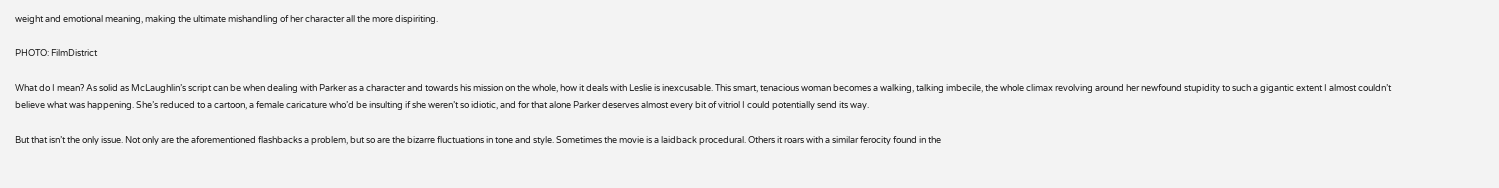weight and emotional meaning, making the ultimate mishandling of her character all the more dispiriting.

PHOTO: FilmDistrict

What do I mean? As solid as McLaughlin’s script can be when dealing with Parker as a character and towards his mission on the whole, how it deals with Leslie is inexcusable. This smart, tenacious woman becomes a walking, talking imbecile, the whole climax revolving around her newfound stupidity to such a gigantic extent I almost couldn’t believe what was happening. She’s reduced to a cartoon, a female caricature who’d be insulting if she weren’t so idiotic, and for that alone Parker deserves almost every bit of vitriol I could potentially send its way.

But that isn’t the only issue. Not only are the aforementioned flashbacks a problem, but so are the bizarre fluctuations in tone and style. Sometimes the movie is a laidback procedural. Others it roars with a similar ferocity found in the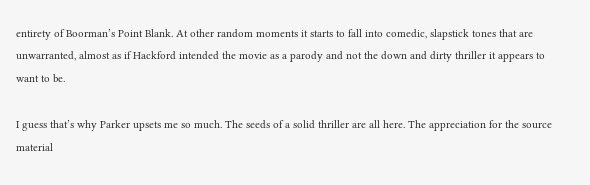entirety of Boorman’s Point Blank. At other random moments it starts to fall into comedic, slapstick tones that are unwarranted, almost as if Hackford intended the movie as a parody and not the down and dirty thriller it appears to want to be.

I guess that’s why Parker upsets me so much. The seeds of a solid thriller are all here. The appreciation for the source material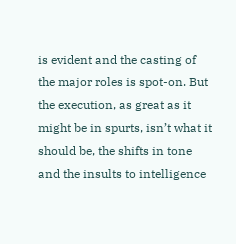is evident and the casting of the major roles is spot-on. But the execution, as great as it might be in spurts, isn’t what it should be, the shifts in tone and the insults to intelligence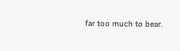far too much to bear.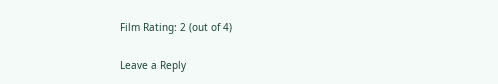Film Rating: 2 (out of 4)

Leave a Reply